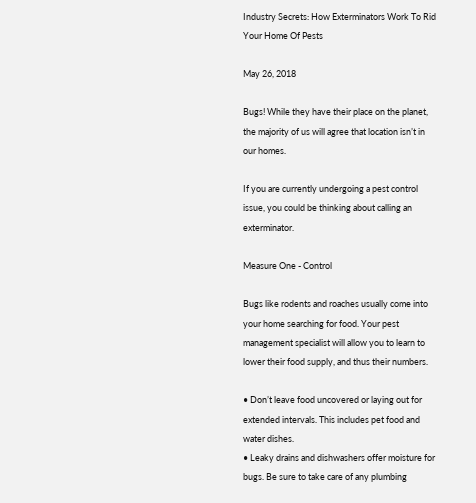Industry Secrets: How Exterminators Work To Rid Your Home Of Pests

May 26, 2018

Bugs! While they have their place on the planet, the majority of us will agree that location isn’t in our homes.

If you are currently undergoing a pest control issue, you could be thinking about calling an exterminator.

Measure One - Control

Bugs like rodents and roaches usually come into your home searching for food. Your pest management specialist will allow you to learn to lower their food supply, and thus their numbers.

• Don’t leave food uncovered or laying out for extended intervals. This includes pet food and water dishes.
• Leaky drains and dishwashers offer moisture for bugs. Be sure to take care of any plumbing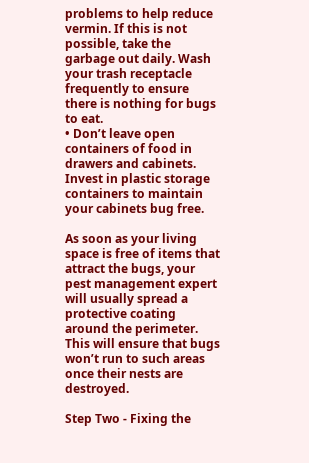problems to help reduce vermin. If this is not possible, take the garbage out daily. Wash your trash receptacle frequently to ensure there is nothing for bugs to eat.
• Don’t leave open containers of food in drawers and cabinets. Invest in plastic storage containers to maintain your cabinets bug free.

As soon as your living space is free of items that attract the bugs, your pest management expert will usually spread a protective coating around the perimeter. This will ensure that bugs won’t run to such areas once their nests are destroyed.

Step Two - Fixing the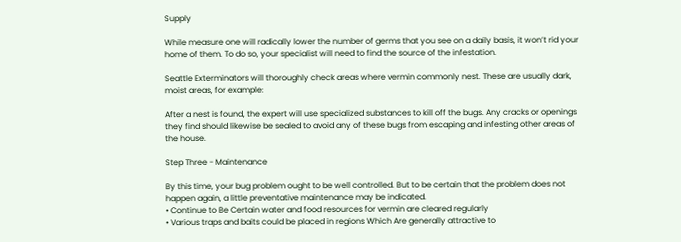Supply

While measure one will radically lower the number of germs that you see on a daily basis, it won’t rid your home of them. To do so, your specialist will need to find the source of the infestation.

Seattle Exterminators will thoroughly check areas where vermin commonly nest. These are usually dark, moist areas, for example:

After a nest is found, the expert will use specialized substances to kill off the bugs. Any cracks or openings they find should likewise be sealed to avoid any of these bugs from escaping and infesting other areas of the house.

Step Three - Maintenance

By this time, your bug problem ought to be well controlled. But to be certain that the problem does not happen again, a little preventative maintenance may be indicated.
• Continue to Be Certain water and food resources for vermin are cleared regularly
• Various traps and baits could be placed in regions Which Are generally attractive to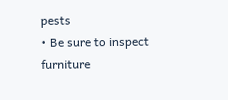pests
• Be sure to inspect furniture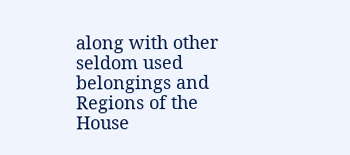along with other seldom used belongings and Regions of the House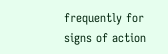frequently for signs of action